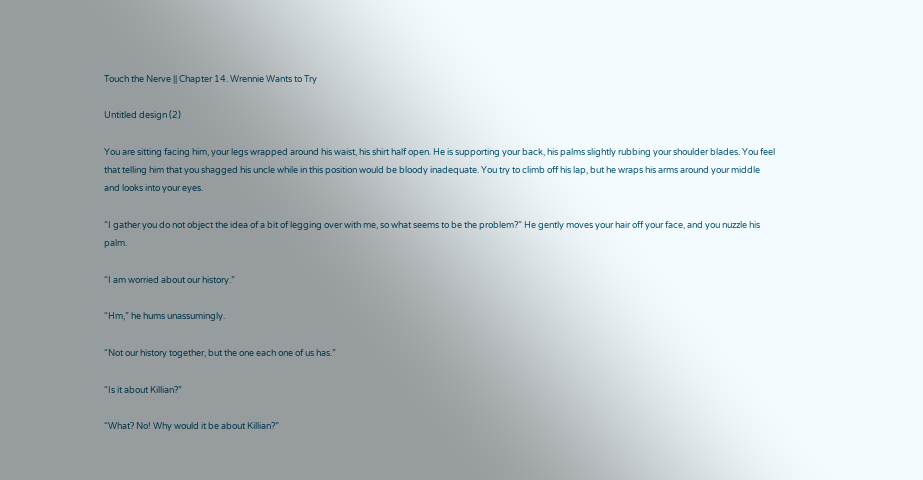Touch the Nerve || Chapter 14. Wrennie Wants to Try

Untitled design (2)

You are sitting facing him, your legs wrapped around his waist, his shirt half open. He is supporting your back, his palms slightly rubbing your shoulder blades. You feel that telling him that you shagged his uncle while in this position would be bloody inadequate. You try to climb off his lap, but he wraps his arms around your middle and looks into your eyes.

“I gather you do not object the idea of a bit of legging over with me, so what seems to be the problem?” He gently moves your hair off your face, and you nuzzle his palm.

“I am worried about our history.”

“Hm,” he hums unassumingly.

“Not our history together, but the one each one of us has.”

“Is it about Killian?”

“What? No! Why would it be about Killian?”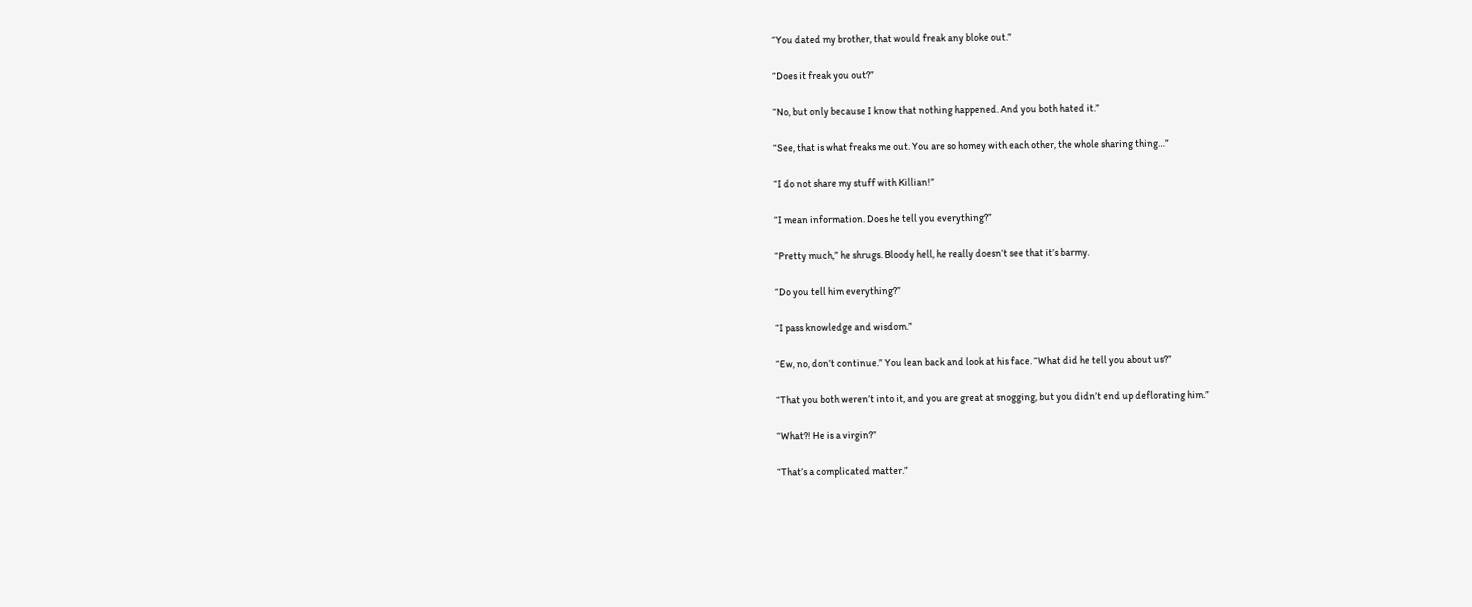“You dated my brother, that would freak any bloke out.”

“Does it freak you out?”

“No, but only because I know that nothing happened. And you both hated it.”

“See, that is what freaks me out. You are so homey with each other, the whole sharing thing…”

“I do not share my stuff with Killian!”

“I mean information. Does he tell you everything?”

“Pretty much,” he shrugs. Bloody hell, he really doesn’t see that it’s barmy.

“Do you tell him everything?”

“I pass knowledge and wisdom.”

“Ew, no, don’t continue.” You lean back and look at his face. “What did he tell you about us?”

“That you both weren’t into it, and you are great at snogging, but you didn’t end up deflorating him.”

“What?! He is a virgin?”

“That’s a complicated matter.”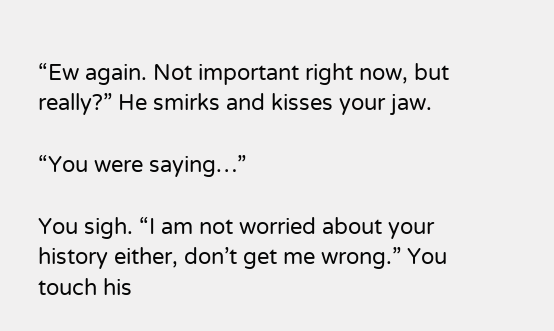“Ew again. Not important right now, but really?” He smirks and kisses your jaw.

“You were saying…”

You sigh. “I am not worried about your history either, don’t get me wrong.” You touch his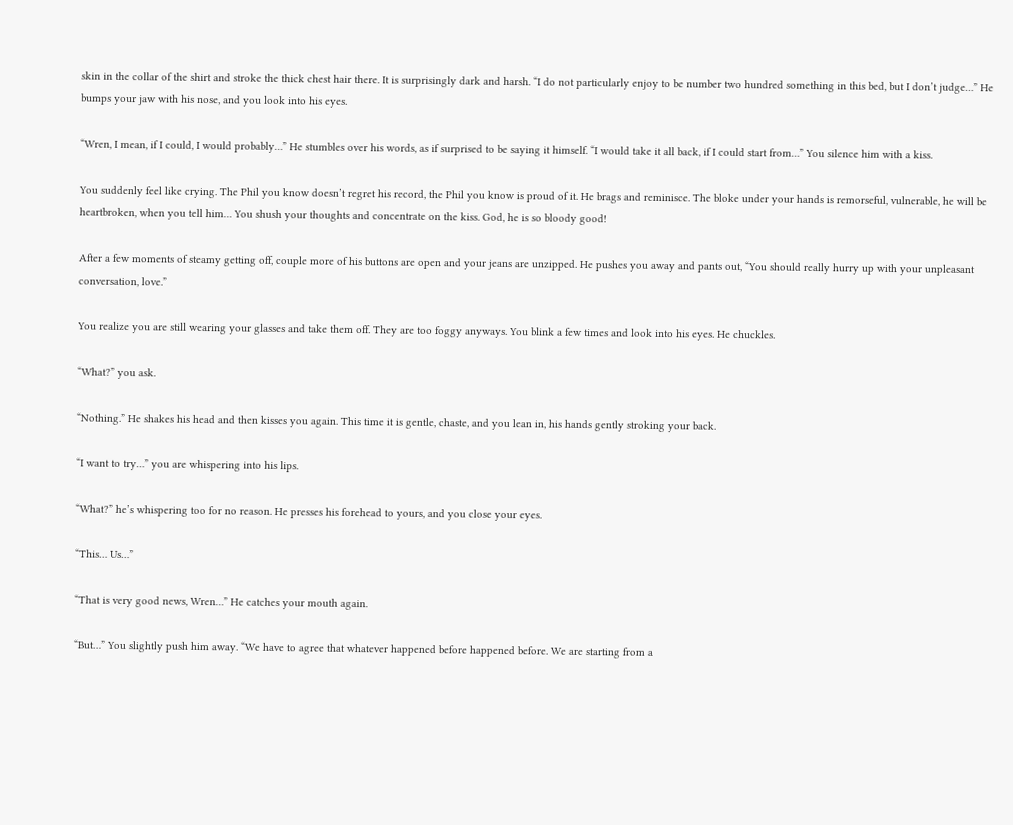skin in the collar of the shirt and stroke the thick chest hair there. It is surprisingly dark and harsh. “I do not particularly enjoy to be number two hundred something in this bed, but I don’t judge…” He bumps your jaw with his nose, and you look into his eyes.

“Wren, I mean, if I could, I would probably…” He stumbles over his words, as if surprised to be saying it himself. “I would take it all back, if I could start from…” You silence him with a kiss.

You suddenly feel like crying. The Phil you know doesn’t regret his record, the Phil you know is proud of it. He brags and reminisce. The bloke under your hands is remorseful, vulnerable, he will be heartbroken, when you tell him… You shush your thoughts and concentrate on the kiss. God, he is so bloody good!

After a few moments of steamy getting off, couple more of his buttons are open and your jeans are unzipped. He pushes you away and pants out, “You should really hurry up with your unpleasant conversation, love.”

You realize you are still wearing your glasses and take them off. They are too foggy anyways. You blink a few times and look into his eyes. He chuckles.

“What?” you ask.

“Nothing.” He shakes his head and then kisses you again. This time it is gentle, chaste, and you lean in, his hands gently stroking your back.

“I want to try…” you are whispering into his lips.

“What?” he’s whispering too for no reason. He presses his forehead to yours, and you close your eyes.

“This… Us…”

“That is very good news, Wren…” He catches your mouth again.

“But…” You slightly push him away. “We have to agree that whatever happened before happened before. We are starting from a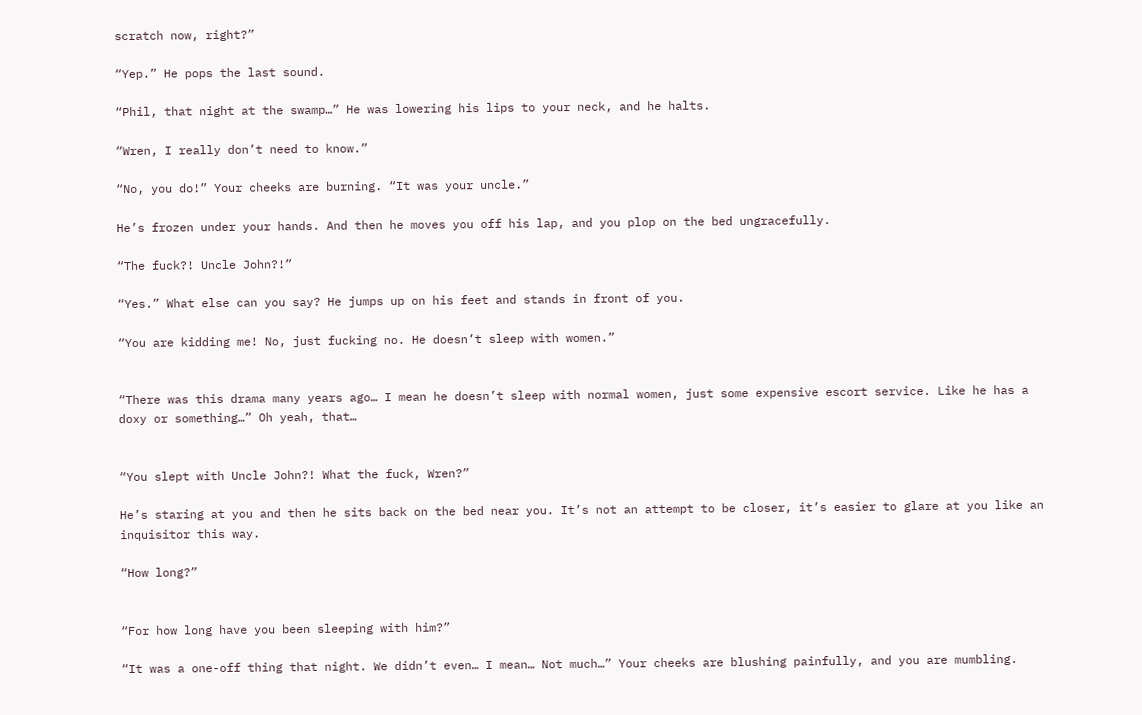scratch now, right?”

“Yep.” He pops the last sound.

“Phil, that night at the swamp…” He was lowering his lips to your neck, and he halts.

“Wren, I really don’t need to know.”

“No, you do!” Your cheeks are burning. “It was your uncle.”

He’s frozen under your hands. And then he moves you off his lap, and you plop on the bed ungracefully.

“The fuck?! Uncle John?!”

“Yes.” What else can you say? He jumps up on his feet and stands in front of you.

“You are kidding me! No, just fucking no. He doesn’t sleep with women.”


“There was this drama many years ago… I mean he doesn’t sleep with normal women, just some expensive escort service. Like he has a doxy or something…” Oh yeah, that…


“You slept with Uncle John?! What the fuck, Wren?”

He’s staring at you and then he sits back on the bed near you. It’s not an attempt to be closer, it’s easier to glare at you like an inquisitor this way.

“How long?”


“For how long have you been sleeping with him?”

“It was a one-off thing that night. We didn’t even… I mean… Not much…” Your cheeks are blushing painfully, and you are mumbling.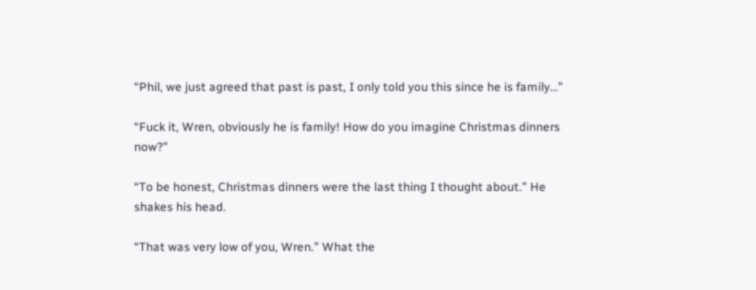“Phil, we just agreed that past is past, I only told you this since he is family…”

“Fuck it, Wren, obviously he is family! How do you imagine Christmas dinners now?”

“To be honest, Christmas dinners were the last thing I thought about.” He shakes his head.

“That was very low of you, Wren.” What the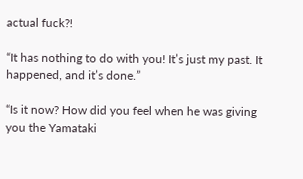actual fuck?!

“It has nothing to do with you! It’s just my past. It happened, and it’s done.”

“Is it now? How did you feel when he was giving you the Yamataki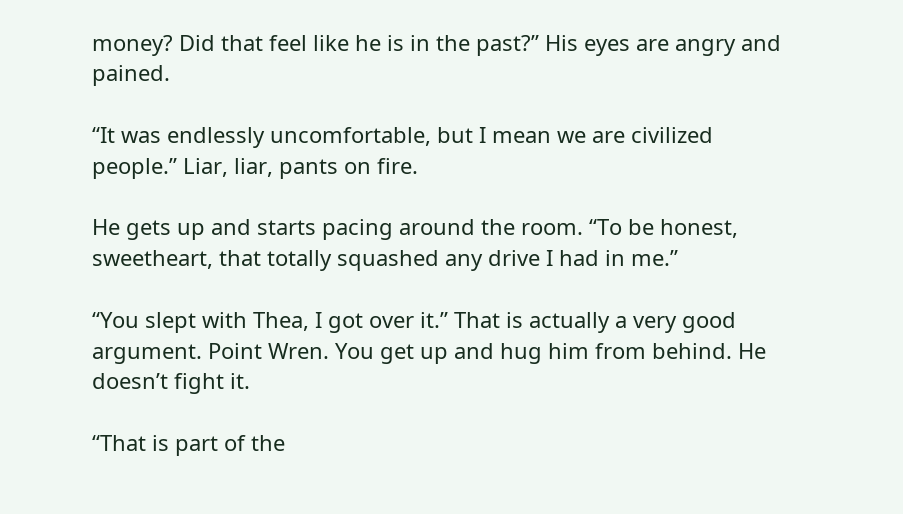money? Did that feel like he is in the past?” His eyes are angry and pained.

“It was endlessly uncomfortable, but I mean we are civilized people.” Liar, liar, pants on fire.

He gets up and starts pacing around the room. “To be honest, sweetheart, that totally squashed any drive I had in me.”

“You slept with Thea, I got over it.” That is actually a very good argument. Point Wren. You get up and hug him from behind. He doesn’t fight it.

“That is part of the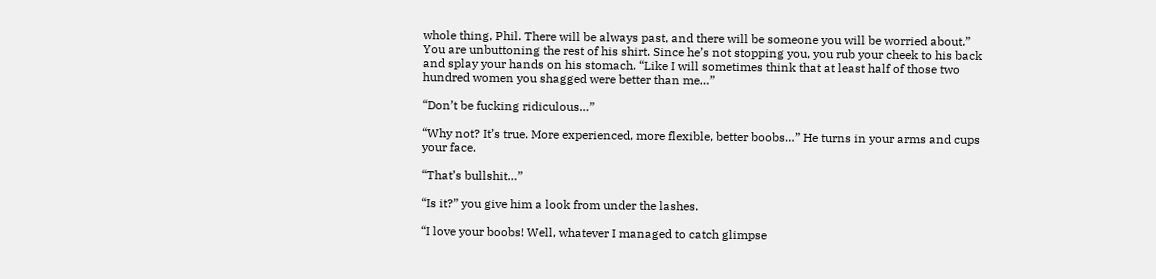whole thing, Phil. There will be always past, and there will be someone you will be worried about.” You are unbuttoning the rest of his shirt. Since he’s not stopping you, you rub your cheek to his back and splay your hands on his stomach. “Like I will sometimes think that at least half of those two hundred women you shagged were better than me…”

“Don’t be fucking ridiculous…”

“Why not? It’s true. More experienced, more flexible, better boobs…” He turns in your arms and cups your face.

“That’s bullshit…”

“Is it?” you give him a look from under the lashes.

“I love your boobs! Well, whatever I managed to catch glimpse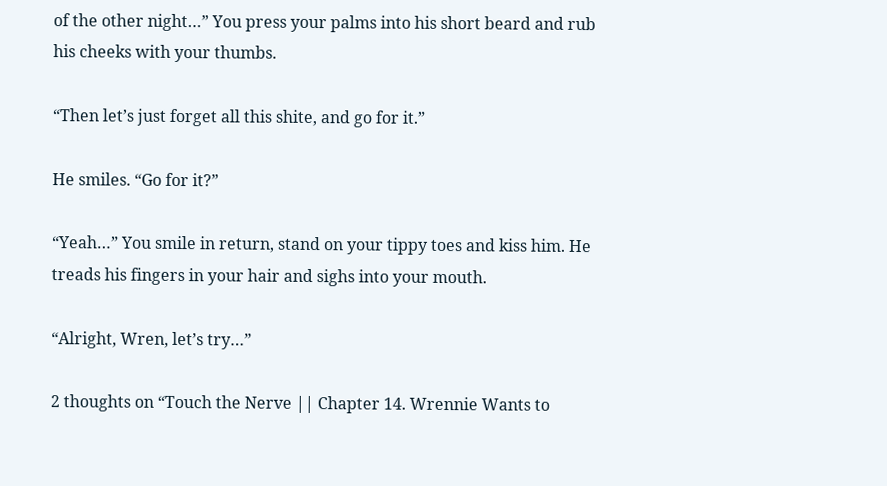of the other night…” You press your palms into his short beard and rub his cheeks with your thumbs.

“Then let’s just forget all this shite, and go for it.”

He smiles. “Go for it?”

“Yeah…” You smile in return, stand on your tippy toes and kiss him. He treads his fingers in your hair and sighs into your mouth.

“Alright, Wren, let’s try…”

2 thoughts on “Touch the Nerve || Chapter 14. Wrennie Wants to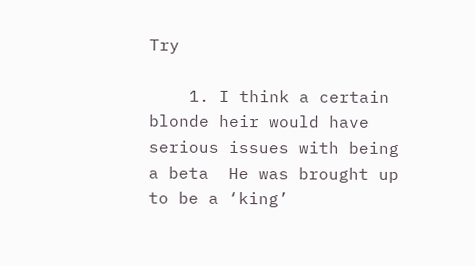Try

    1. I think a certain blonde heir would have serious issues with being a beta  He was brought up to be a ‘king’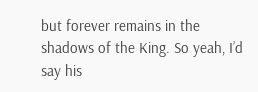but forever remains in the shadows of the King. So yeah, I’d say his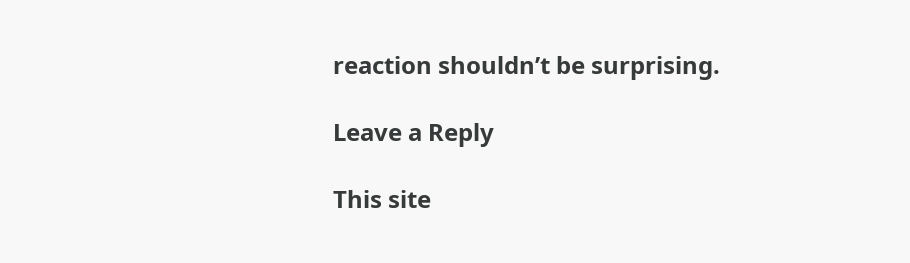reaction shouldn’t be surprising.

Leave a Reply

This site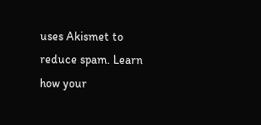uses Akismet to reduce spam. Learn how your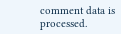comment data is processed.